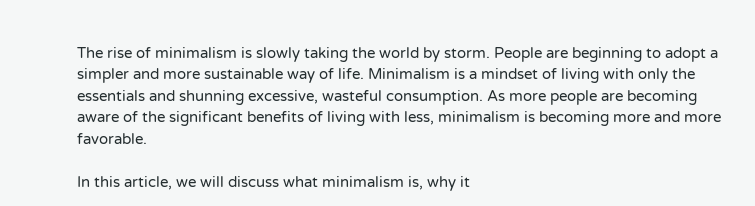The rise of minimalism is slowly taking the world by storm. People are beginning to adopt a simpler and more sustainable way of life. Minimalism is a mindset of living with only the essentials and shunning excessive, wasteful consumption. As more people are becoming aware of the significant benefits of living with less, minimalism is becoming more and more favorable.

In this article, we will discuss what minimalism is, why it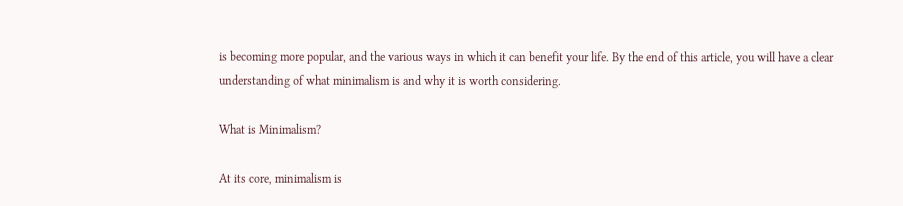is becoming more popular, and the various ways in which it can benefit your life. By the end of this article, you will have a clear understanding of what minimalism is and why it is worth considering.

What is Minimalism?

At its core, minimalism is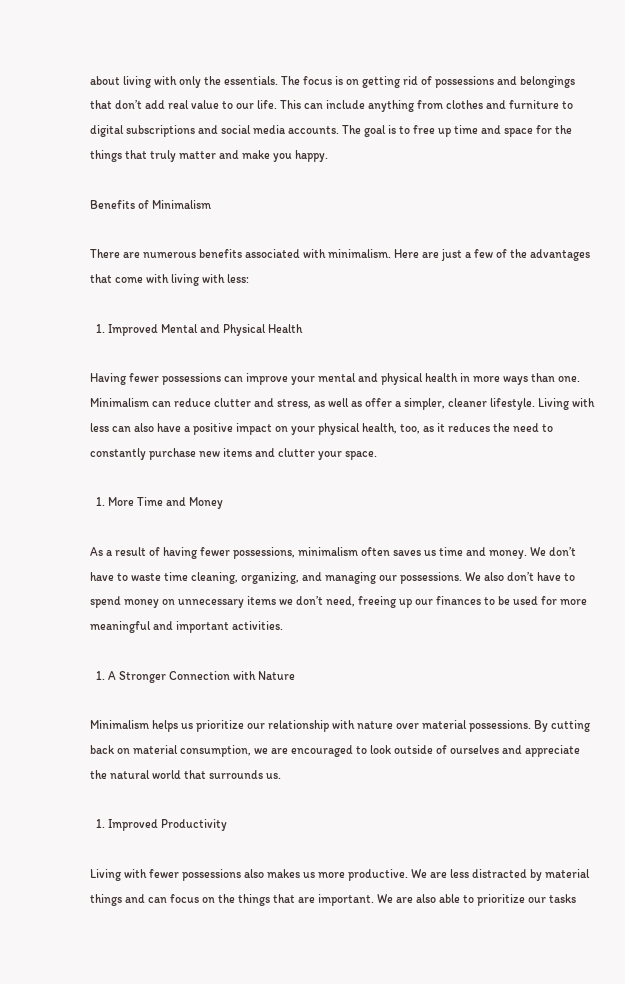about living with only the essentials. The focus is on getting rid of possessions and belongings that don’t add real value to our life. This can include anything from clothes and furniture to digital subscriptions and social media accounts. The goal is to free up time and space for the things that truly matter and make you happy.

Benefits of Minimalism

There are numerous benefits associated with minimalism. Here are just a few of the advantages that come with living with less:

  1. Improved Mental and Physical Health

Having fewer possessions can improve your mental and physical health in more ways than one. Minimalism can reduce clutter and stress, as well as offer a simpler, cleaner lifestyle. Living with less can also have a positive impact on your physical health, too, as it reduces the need to constantly purchase new items and clutter your space.

  1. More Time and Money

As a result of having fewer possessions, minimalism often saves us time and money. We don’t have to waste time cleaning, organizing, and managing our possessions. We also don’t have to spend money on unnecessary items we don’t need, freeing up our finances to be used for more meaningful and important activities.

  1. A Stronger Connection with Nature

Minimalism helps us prioritize our relationship with nature over material possessions. By cutting back on material consumption, we are encouraged to look outside of ourselves and appreciate the natural world that surrounds us.

  1. Improved Productivity

Living with fewer possessions also makes us more productive. We are less distracted by material things and can focus on the things that are important. We are also able to prioritize our tasks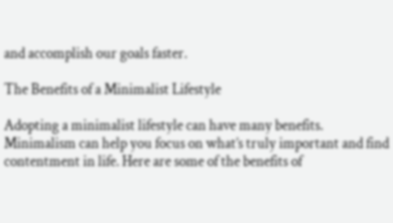and accomplish our goals faster.

The Benefits of a Minimalist Lifestyle

Adopting a minimalist lifestyle can have many benefits. Minimalism can help you focus on what’s truly important and find contentment in life. Here are some of the benefits of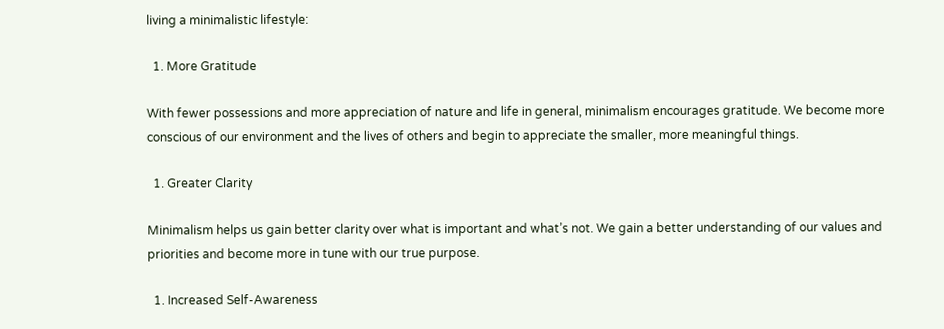living a minimalistic lifestyle:

  1. More Gratitude

With fewer possessions and more appreciation of nature and life in general, minimalism encourages gratitude. We become more conscious of our environment and the lives of others and begin to appreciate the smaller, more meaningful things.

  1. Greater Clarity

Minimalism helps us gain better clarity over what is important and what’s not. We gain a better understanding of our values and priorities and become more in tune with our true purpose.

  1. Increased Self-Awareness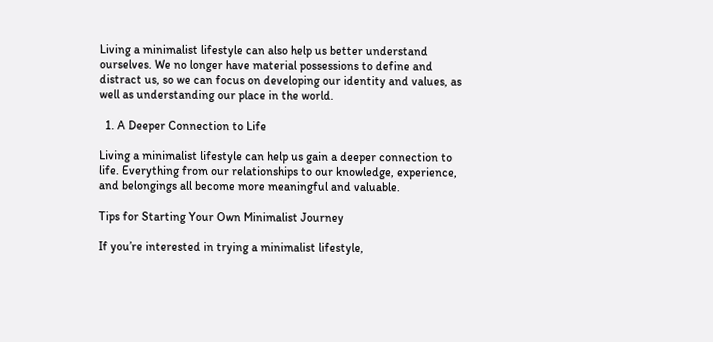Living a minimalist lifestyle can also help us better understand ourselves. We no longer have material possessions to define and distract us, so we can focus on developing our identity and values, as well as understanding our place in the world.

  1. A Deeper Connection to Life

Living a minimalist lifestyle can help us gain a deeper connection to life. Everything from our relationships to our knowledge, experience, and belongings all become more meaningful and valuable.

Tips for Starting Your Own Minimalist Journey

If you’re interested in trying a minimalist lifestyle,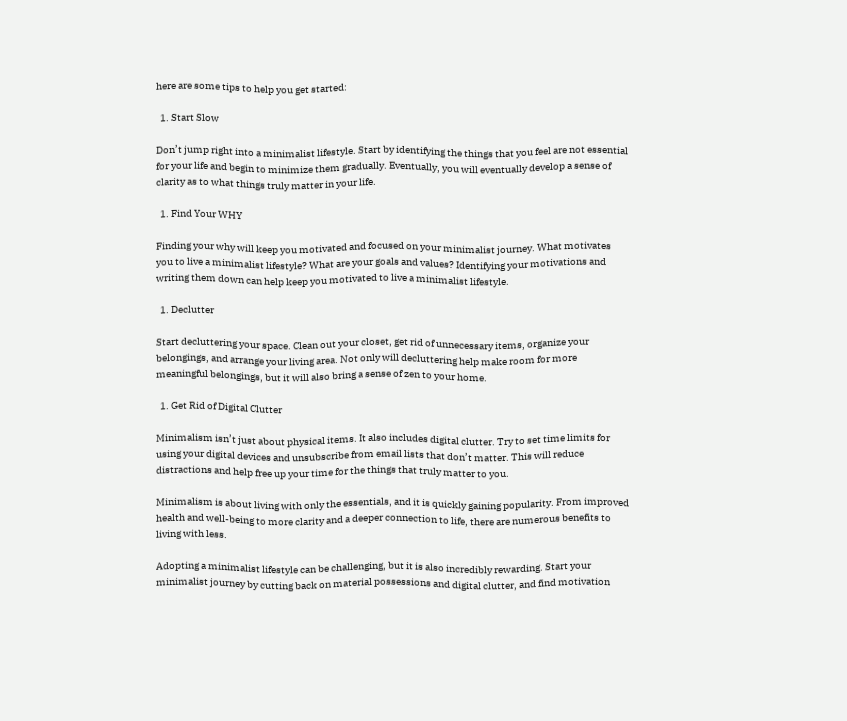here are some tips to help you get started:

  1. Start Slow

Don’t jump right into a minimalist lifestyle. Start by identifying the things that you feel are not essential for your life and begin to minimize them gradually. Eventually, you will eventually develop a sense of clarity as to what things truly matter in your life.

  1. Find Your WHY

Finding your why will keep you motivated and focused on your minimalist journey. What motivates you to live a minimalist lifestyle? What are your goals and values? Identifying your motivations and writing them down can help keep you motivated to live a minimalist lifestyle.

  1. Declutter

Start decluttering your space. Clean out your closet, get rid of unnecessary items, organize your belongings, and arrange your living area. Not only will decluttering help make room for more meaningful belongings, but it will also bring a sense of zen to your home.

  1. Get Rid of Digital Clutter

Minimalism isn’t just about physical items. It also includes digital clutter. Try to set time limits for using your digital devices and unsubscribe from email lists that don’t matter. This will reduce distractions and help free up your time for the things that truly matter to you.

Minimalism is about living with only the essentials, and it is quickly gaining popularity. From improved health and well-being to more clarity and a deeper connection to life, there are numerous benefits to living with less.

Adopting a minimalist lifestyle can be challenging, but it is also incredibly rewarding. Start your minimalist journey by cutting back on material possessions and digital clutter, and find motivation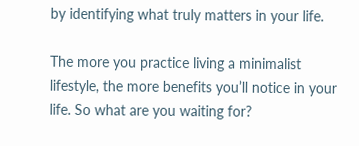by identifying what truly matters in your life.

The more you practice living a minimalist lifestyle, the more benefits you’ll notice in your life. So what are you waiting for?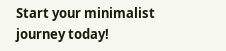Start your minimalist journey today!